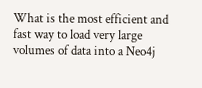What is the most efficient and fast way to load very large volumes of data into a Neo4j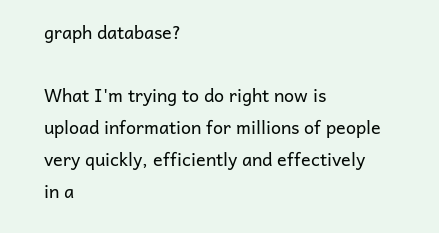graph database?

What I'm trying to do right now is upload information for millions of people very quickly, efficiently and effectively in a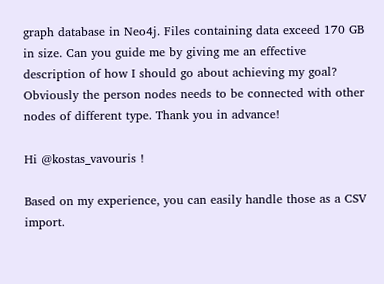graph database in Neo4j. Files containing data exceed 170 GB in size. Can you guide me by giving me an effective description of how I should go about achieving my goal? Obviously the person nodes needs to be connected with other nodes of different type. Thank you in advance!

Hi @kostas_vavouris !

Based on my experience, you can easily handle those as a CSV import.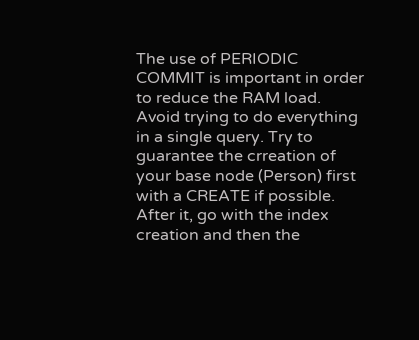The use of PERIODIC COMMIT is important in order to reduce the RAM load. Avoid trying to do everything in a single query. Try to guarantee the crreation of your base node (Person) first with a CREATE if possible. After it, go with the index creation and then the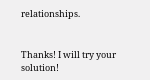relationships.


Thanks! I will try your solution!